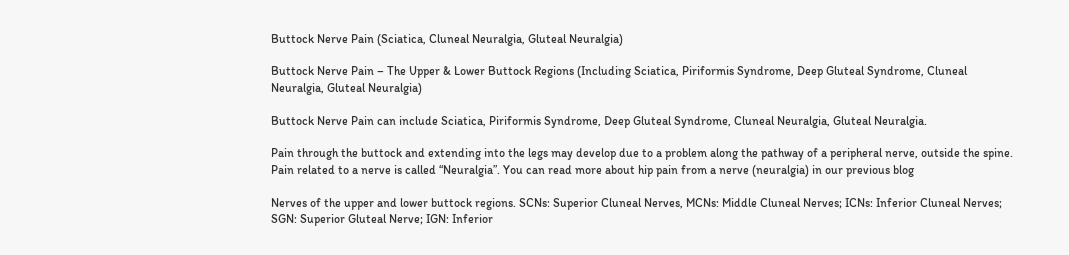Buttock Nerve Pain (Sciatica, Cluneal Neuralgia, Gluteal Neuralgia)

Buttock Nerve Pain – The Upper & Lower Buttock Regions (Including Sciatica, Piriformis Syndrome, Deep Gluteal Syndrome, Cluneal Neuralgia, Gluteal Neuralgia)

Buttock Nerve Pain can include Sciatica, Piriformis Syndrome, Deep Gluteal Syndrome, Cluneal Neuralgia, Gluteal Neuralgia.

Pain through the buttock and extending into the legs may develop due to a problem along the pathway of a peripheral nerve, outside the spine. Pain related to a nerve is called “Neuralgia”. You can read more about hip pain from a nerve (neuralgia) in our previous blog

Nerves of the upper and lower buttock regions. SCNs: Superior Cluneal Nerves, MCNs: Middle Cluneal Nerves; ICNs: Inferior Cluneal Nerves; SGN: Superior Gluteal Nerve; IGN: Inferior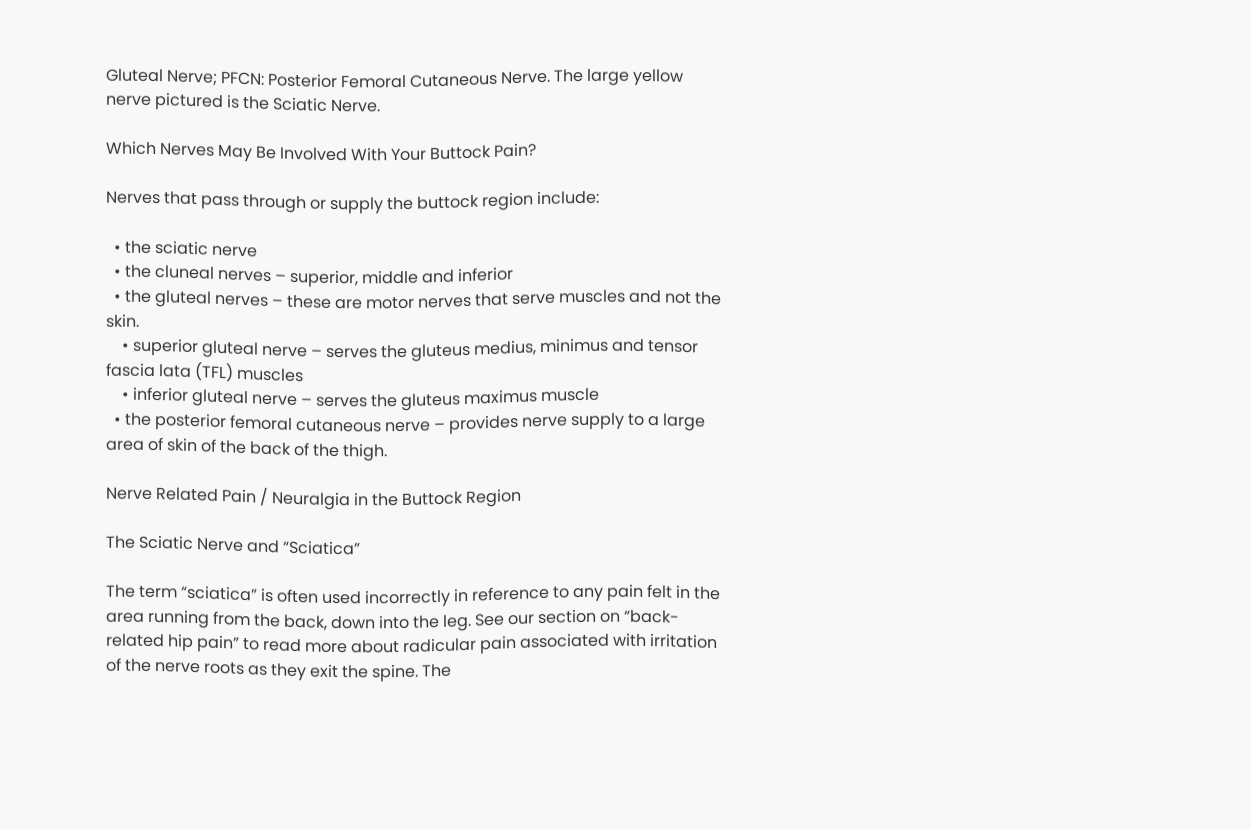Gluteal Nerve; PFCN: Posterior Femoral Cutaneous Nerve. The large yellow nerve pictured is the Sciatic Nerve.

Which Nerves May Be Involved With Your Buttock Pain?

Nerves that pass through or supply the buttock region include:

  • the sciatic nerve
  • the cluneal nerves – superior, middle and inferior
  • the gluteal nerves – these are motor nerves that serve muscles and not the skin.
    • superior gluteal nerve – serves the gluteus medius, minimus and tensor fascia lata (TFL) muscles
    • inferior gluteal nerve – serves the gluteus maximus muscle
  • the posterior femoral cutaneous nerve – provides nerve supply to a large area of skin of the back of the thigh.

Nerve Related Pain / Neuralgia in the Buttock Region

The Sciatic Nerve and “Sciatica”

The term “sciatica” is often used incorrectly in reference to any pain felt in the area running from the back, down into the leg. See our section on “back-related hip pain” to read more about radicular pain associated with irritation of the nerve roots as they exit the spine. The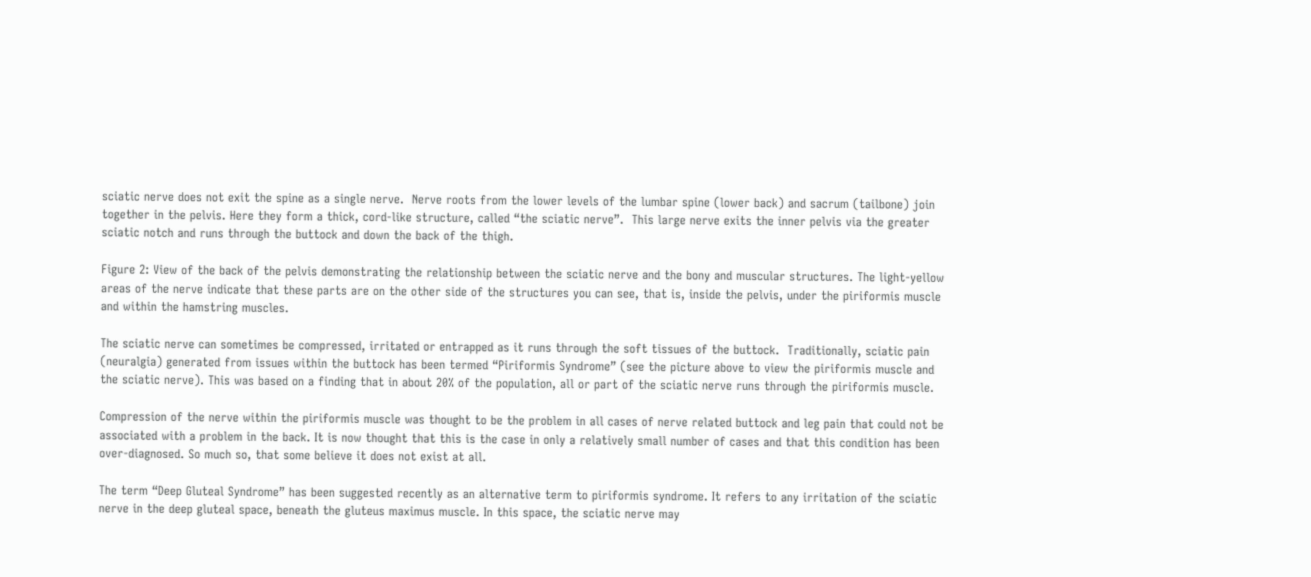sciatic nerve does not exit the spine as a single nerve.  Nerve roots from the lower levels of the lumbar spine (lower back) and sacrum (tailbone) join together in the pelvis. Here they form a thick, cord-like structure, called “the sciatic nerve”.  This large nerve exits the inner pelvis via the greater sciatic notch and runs through the buttock and down the back of the thigh.

Figure 2: View of the back of the pelvis demonstrating the relationship between the sciatic nerve and the bony and muscular structures. The light-yellow areas of the nerve indicate that these parts are on the other side of the structures you can see, that is, inside the pelvis, under the piriformis muscle and within the hamstring muscles.

The sciatic nerve can sometimes be compressed, irritated or entrapped as it runs through the soft tissues of the buttock.  Traditionally, sciatic pain (neuralgia) generated from issues within the buttock has been termed “Piriformis Syndrome” (see the picture above to view the piriformis muscle and the sciatic nerve). This was based on a finding that in about 20% of the population, all or part of the sciatic nerve runs through the piriformis muscle.

Compression of the nerve within the piriformis muscle was thought to be the problem in all cases of nerve related buttock and leg pain that could not be associated with a problem in the back. It is now thought that this is the case in only a relatively small number of cases and that this condition has been over-diagnosed. So much so, that some believe it does not exist at all.

The term “Deep Gluteal Syndrome” has been suggested recently as an alternative term to piriformis syndrome. It refers to any irritation of the sciatic nerve in the deep gluteal space, beneath the gluteus maximus muscle. In this space, the sciatic nerve may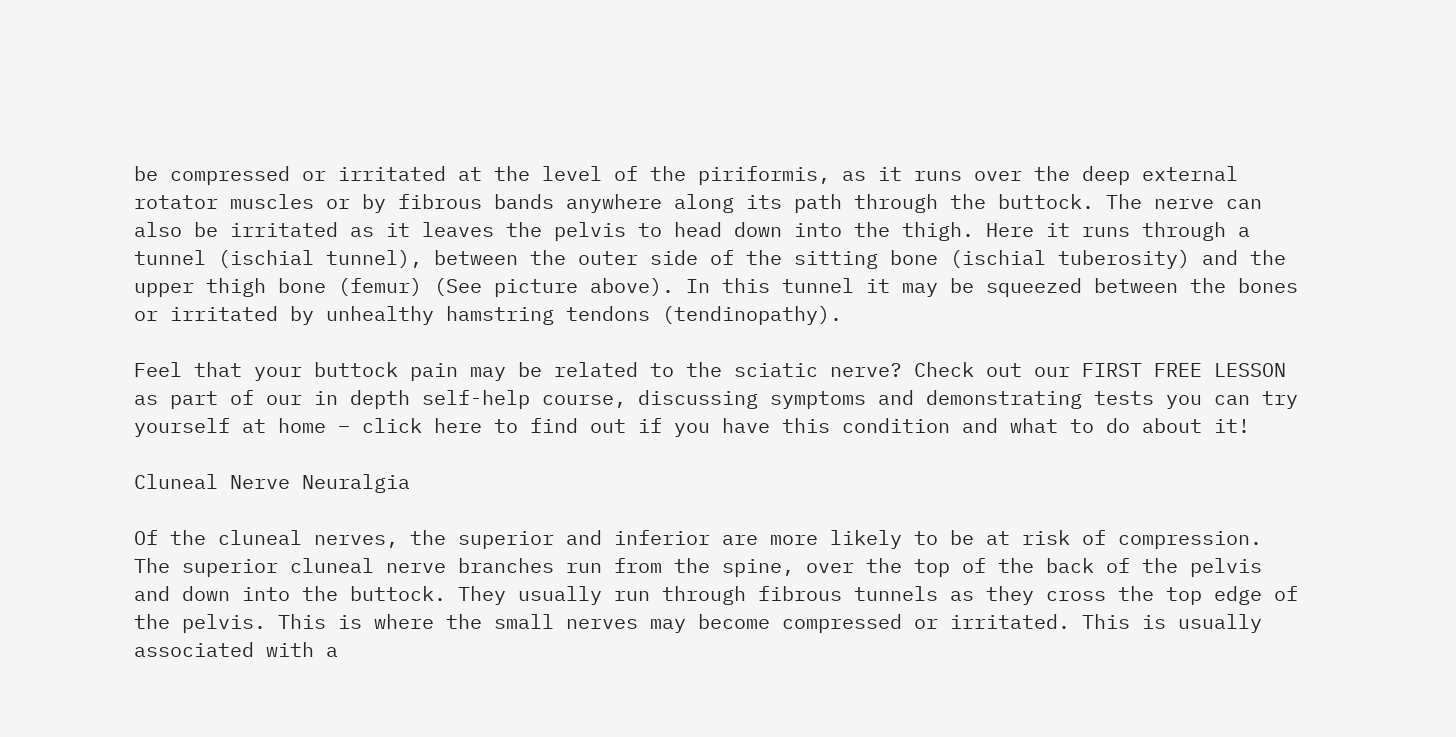be compressed or irritated at the level of the piriformis, as it runs over the deep external rotator muscles or by fibrous bands anywhere along its path through the buttock. The nerve can also be irritated as it leaves the pelvis to head down into the thigh. Here it runs through a tunnel (ischial tunnel), between the outer side of the sitting bone (ischial tuberosity) and the upper thigh bone (femur) (See picture above). In this tunnel it may be squeezed between the bones or irritated by unhealthy hamstring tendons (tendinopathy).

Feel that your buttock pain may be related to the sciatic nerve? Check out our FIRST FREE LESSON as part of our in depth self-help course, discussing symptoms and demonstrating tests you can try yourself at home – click here to find out if you have this condition and what to do about it!

Cluneal Nerve Neuralgia

Of the cluneal nerves, the superior and inferior are more likely to be at risk of compression. The superior cluneal nerve branches run from the spine, over the top of the back of the pelvis and down into the buttock. They usually run through fibrous tunnels as they cross the top edge of the pelvis. This is where the small nerves may become compressed or irritated. This is usually associated with a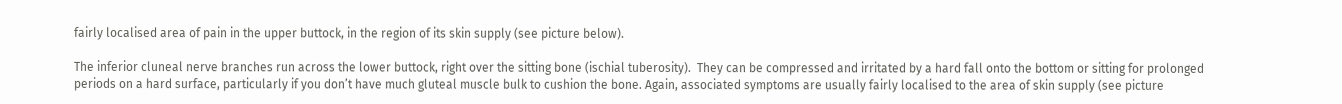fairly localised area of pain in the upper buttock, in the region of its skin supply (see picture below).

The inferior cluneal nerve branches run across the lower buttock, right over the sitting bone (ischial tuberosity).  They can be compressed and irritated by a hard fall onto the bottom or sitting for prolonged periods on a hard surface, particularly if you don’t have much gluteal muscle bulk to cushion the bone. Again, associated symptoms are usually fairly localised to the area of skin supply (see picture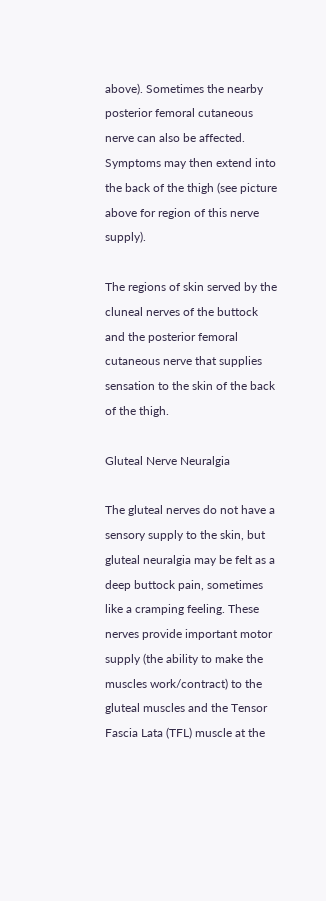above). Sometimes the nearby posterior femoral cutaneous nerve can also be affected. Symptoms may then extend into the back of the thigh (see picture above for region of this nerve supply).

The regions of skin served by the cluneal nerves of the buttock and the posterior femoral cutaneous nerve that supplies sensation to the skin of the back of the thigh.

Gluteal Nerve Neuralgia

The gluteal nerves do not have a sensory supply to the skin, but gluteal neuralgia may be felt as a deep buttock pain, sometimes like a cramping feeling. These nerves provide important motor supply (the ability to make the muscles work/contract) to the gluteal muscles and the Tensor Fascia Lata (TFL) muscle at the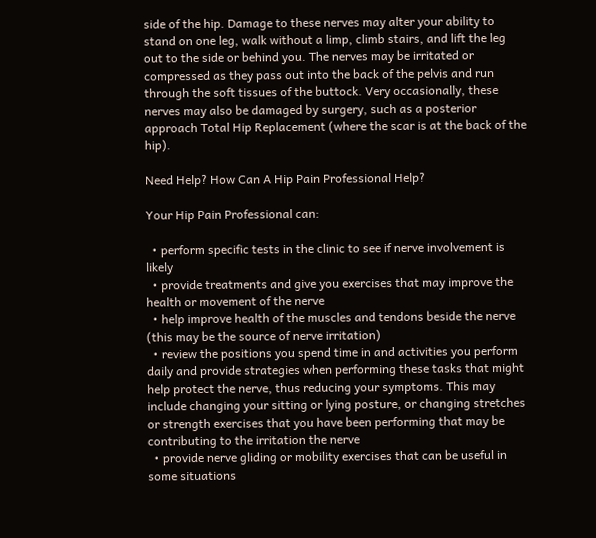side of the hip. Damage to these nerves may alter your ability to stand on one leg, walk without a limp, climb stairs, and lift the leg out to the side or behind you. The nerves may be irritated or compressed as they pass out into the back of the pelvis and run through the soft tissues of the buttock. Very occasionally, these nerves may also be damaged by surgery, such as a posterior approach Total Hip Replacement (where the scar is at the back of the hip).

Need Help? How Can A Hip Pain Professional Help?

Your Hip Pain Professional can:

  • perform specific tests in the clinic to see if nerve involvement is likely
  • provide treatments and give you exercises that may improve the health or movement of the nerve
  • help improve health of the muscles and tendons beside the nerve (this may be the source of nerve irritation)
  • review the positions you spend time in and activities you perform daily and provide strategies when performing these tasks that might help protect the nerve, thus reducing your symptoms. This may include changing your sitting or lying posture, or changing stretches or strength exercises that you have been performing that may be contributing to the irritation the nerve
  • provide nerve gliding or mobility exercises that can be useful in some situations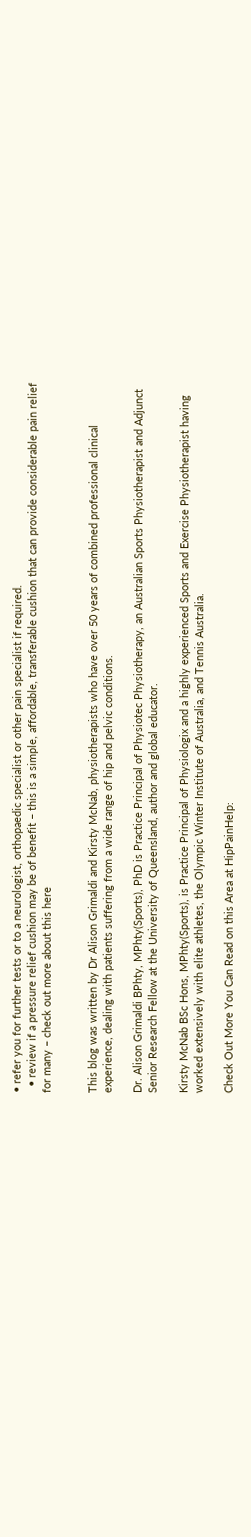• refer you for further tests or to a neurologist, orthopaedic specialist or other pain specialist if required.
  • review if a pressure relief cushion may be of benefit – this is a simple, affordable, transferable cushion that can provide considerable pain relief for many – check out more about this here


This blog was written by Dr Alison Grimaldi and Kirsty McNab, physiotherapists who have over 50 years of combined professional clinical experience, dealing with patients suffering from a wide range of hip and pelvic conditions.

Dr. Alison Grimaldi BPhty, MPhty(Sports), PhD is Practice Principal of Physiotec Physiotherapy, an Australian Sports Physiotherapist and Adjunct Senior Research Fellow at the University of Queensland, author and global educator.

Kirsty McNab BSc Hons, MPhty(Sports), is Practice Principal of Physiologix and a highly experienced Sports and Exercise Physiotherapist having worked extensively with elite athletes, the Olympic Winter Institute of Australia, and Tennis Australia.

Check Out More You Can Read on this Area at HipPainHelp: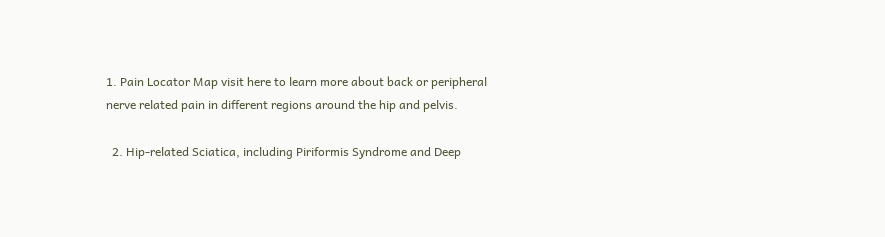1. Pain Locator Map visit here to learn more about back or peripheral nerve related pain in different regions around the hip and pelvis.

  2. Hip-related Sciatica, including Piriformis Syndrome and Deep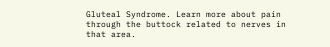Gluteal Syndrome. Learn more about pain through the buttock related to nerves in that area.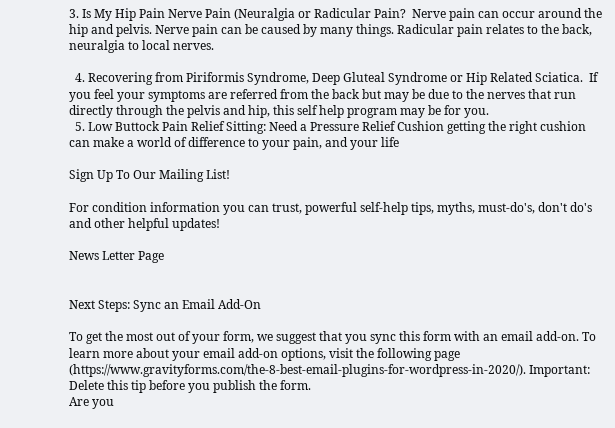3. Is My Hip Pain Nerve Pain (Neuralgia or Radicular Pain?  Nerve pain can occur around the hip and pelvis. Nerve pain can be caused by many things. Radicular pain relates to the back, neuralgia to local nerves.

  4. Recovering from Piriformis Syndrome, Deep Gluteal Syndrome or Hip Related Sciatica.  If you feel your symptoms are referred from the back but may be due to the nerves that run directly through the pelvis and hip, this self help program may be for you.
  5. Low Buttock Pain Relief Sitting: Need a Pressure Relief Cushion getting the right cushion can make a world of difference to your pain, and your life

Sign Up To Our Mailing List!

For condition information you can trust, powerful self-help tips, myths, must-do's, don't do's and other helpful updates!

News Letter Page


Next Steps: Sync an Email Add-On

To get the most out of your form, we suggest that you sync this form with an email add-on. To learn more about your email add-on options, visit the following page (https://www.gravityforms.com/the-8-best-email-plugins-for-wordpress-in-2020/). Important: Delete this tip before you publish the form.
Are you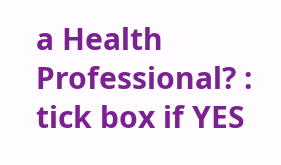a Health Professional? : tick box if YES